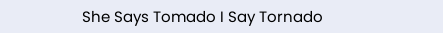She Says Tomado I Say Tornado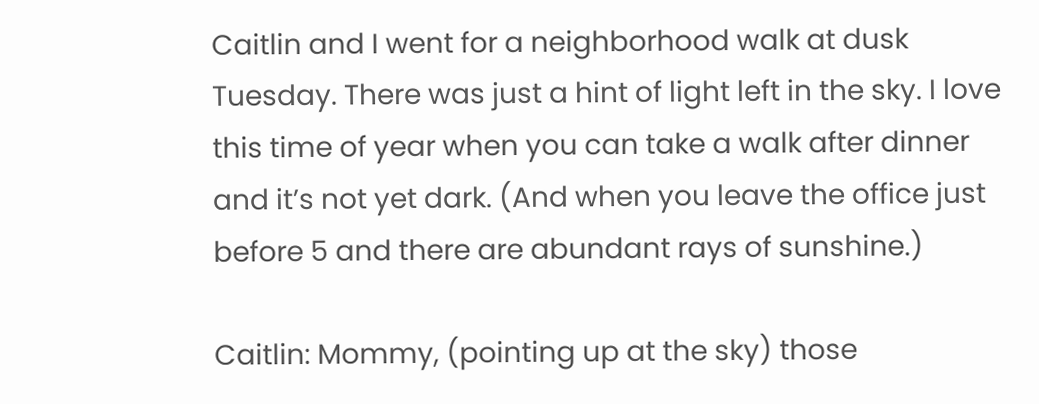Caitlin and I went for a neighborhood walk at dusk Tuesday. There was just a hint of light left in the sky. I love this time of year when you can take a walk after dinner and it’s not yet dark. (And when you leave the office just before 5 and there are abundant rays of sunshine.)

Caitlin: Mommy, (pointing up at the sky) those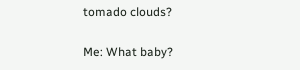tomado clouds?

Me: What baby?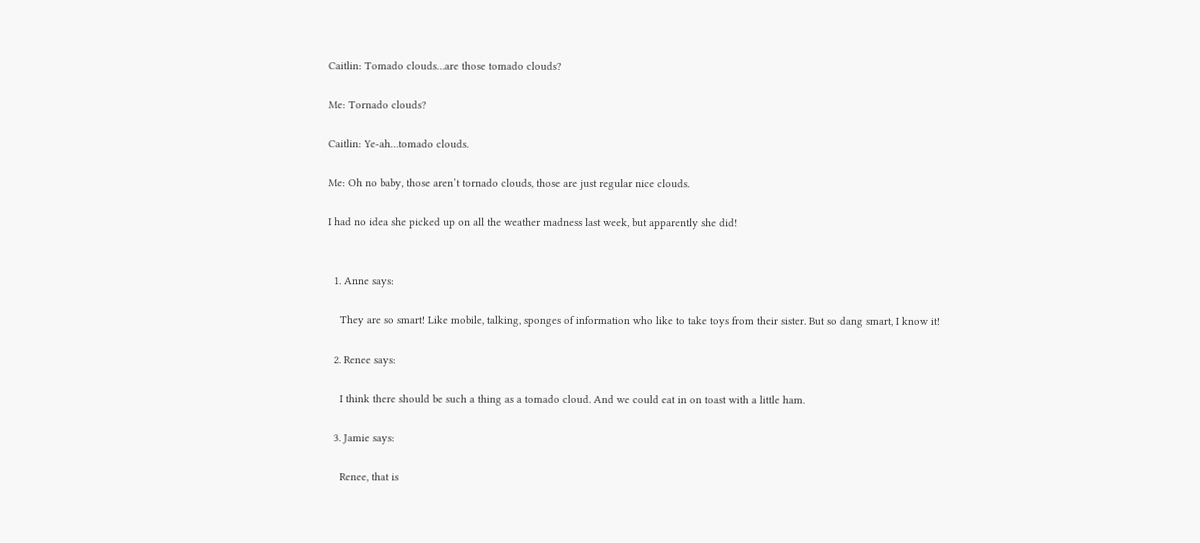Caitlin: Tomado clouds…are those tomado clouds?

Me: Tornado clouds?

Caitlin: Ye-ah…tomado clouds.

Me: Oh no baby, those aren’t tornado clouds, those are just regular nice clouds.

I had no idea she picked up on all the weather madness last week, but apparently she did!


  1. Anne says:

    They are so smart! Like mobile, talking, sponges of information who like to take toys from their sister. But so dang smart, I know it!

  2. Renee says:

    I think there should be such a thing as a tomado cloud. And we could eat in on toast with a little ham.

  3. Jamie says:

    Renee, that is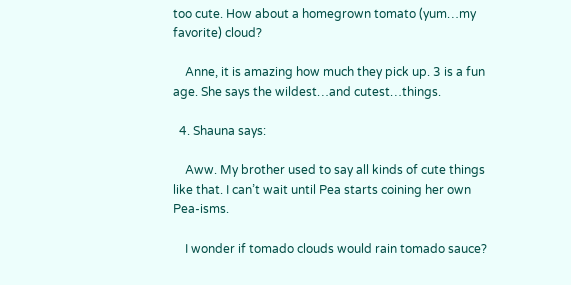too cute. How about a homegrown tomato (yum…my favorite) cloud?

    Anne, it is amazing how much they pick up. 3 is a fun age. She says the wildest…and cutest…things.

  4. Shauna says:

    Aww. My brother used to say all kinds of cute things like that. I can’t wait until Pea starts coining her own Pea-isms.

    I wonder if tomado clouds would rain tomado sauce?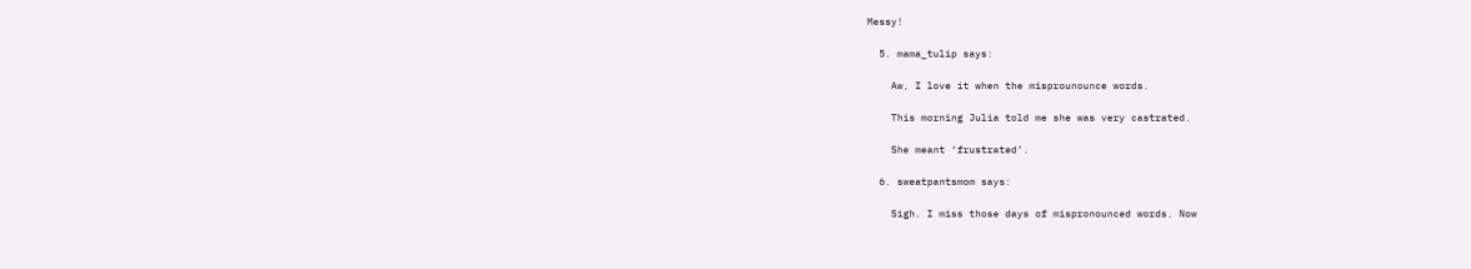Messy!

  5. mama_tulip says:

    Aw, I love it when the misprounounce words.

    This morning Julia told me she was very castrated.

    She meant ‘frustrated’.

  6. sweatpantsmom says:

    Sigh. I miss those days of mispronounced words. Now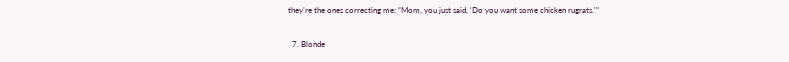they’re the ones correcting me: “Mom, you just said, ‘Do you want some chicken rugrats.'”

  7. Blonde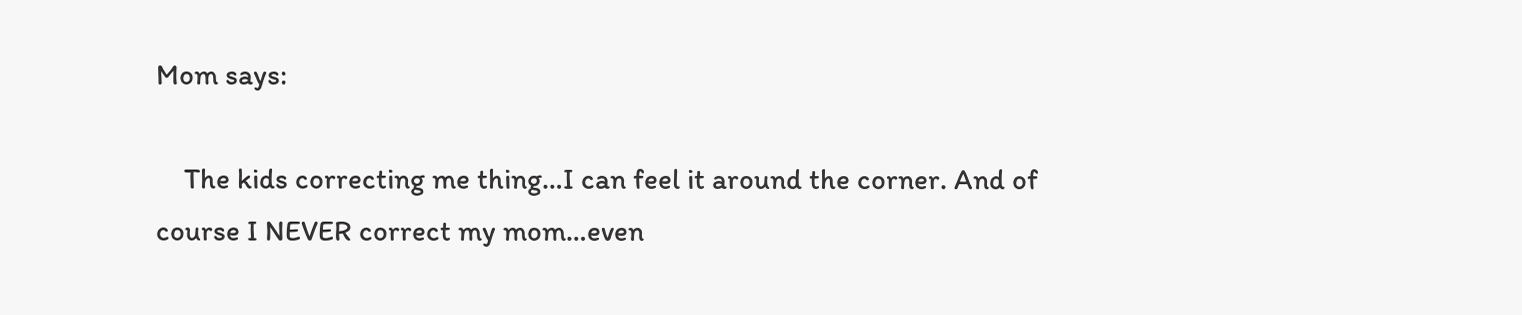Mom says:

    The kids correcting me thing…I can feel it around the corner. And of course I NEVER correct my mom…even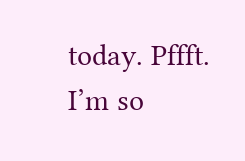today. Pffft. I’m so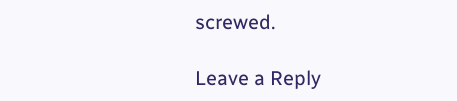screwed.

Leave a Reply